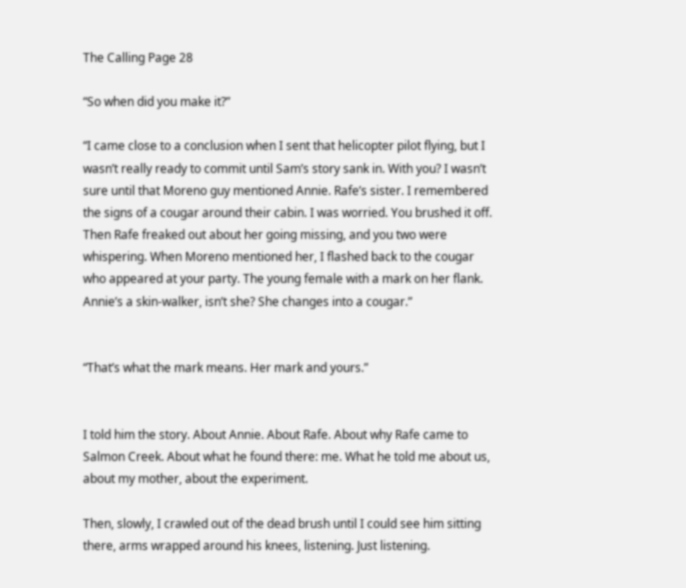The Calling Page 28

“So when did you make it?”

“I came close to a conclusion when I sent that helicopter pilot flying, but I wasn’t really ready to commit until Sam’s story sank in. With you? I wasn’t sure until that Moreno guy mentioned Annie. Rafe’s sister. I remembered the signs of a cougar around their cabin. I was worried. You brushed it off. Then Rafe freaked out about her going missing, and you two were whispering. When Moreno mentioned her, I flashed back to the cougar who appeared at your party. The young female with a mark on her flank. Annie’s a skin-walker, isn’t she? She changes into a cougar.”


“That’s what the mark means. Her mark and yours.”


I told him the story. About Annie. About Rafe. About why Rafe came to Salmon Creek. About what he found there: me. What he told me about us, about my mother, about the experiment.

Then, slowly, I crawled out of the dead brush until I could see him sitting there, arms wrapped around his knees, listening. Just listening.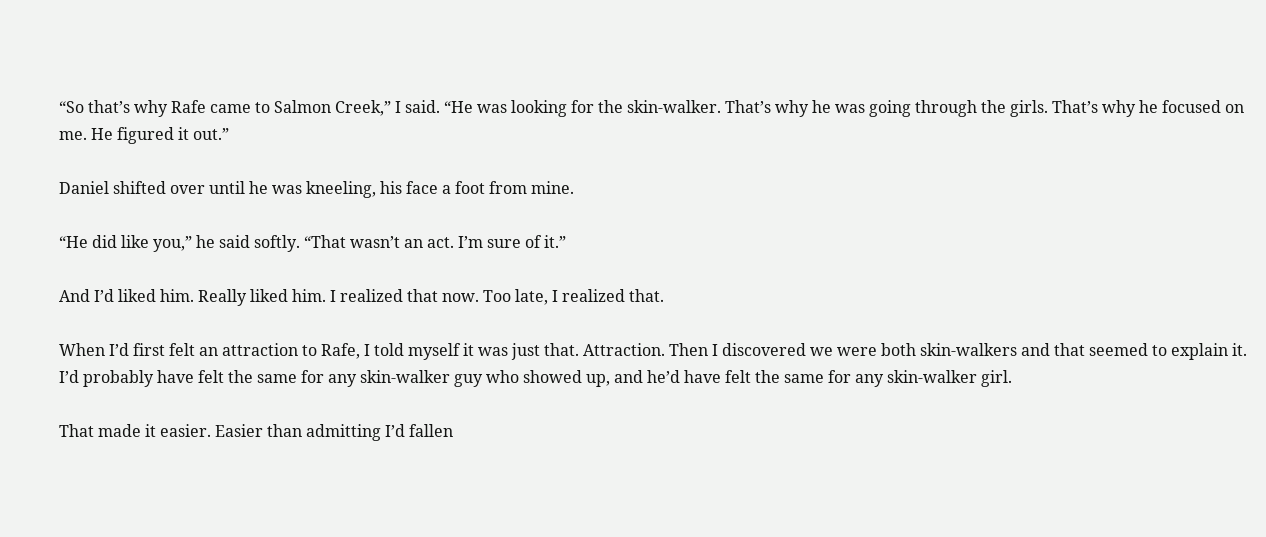“So that’s why Rafe came to Salmon Creek,” I said. “He was looking for the skin-walker. That’s why he was going through the girls. That’s why he focused on me. He figured it out.”

Daniel shifted over until he was kneeling, his face a foot from mine.

“He did like you,” he said softly. “That wasn’t an act. I’m sure of it.”

And I’d liked him. Really liked him. I realized that now. Too late, I realized that.

When I’d first felt an attraction to Rafe, I told myself it was just that. Attraction. Then I discovered we were both skin-walkers and that seemed to explain it. I’d probably have felt the same for any skin-walker guy who showed up, and he’d have felt the same for any skin-walker girl.

That made it easier. Easier than admitting I’d fallen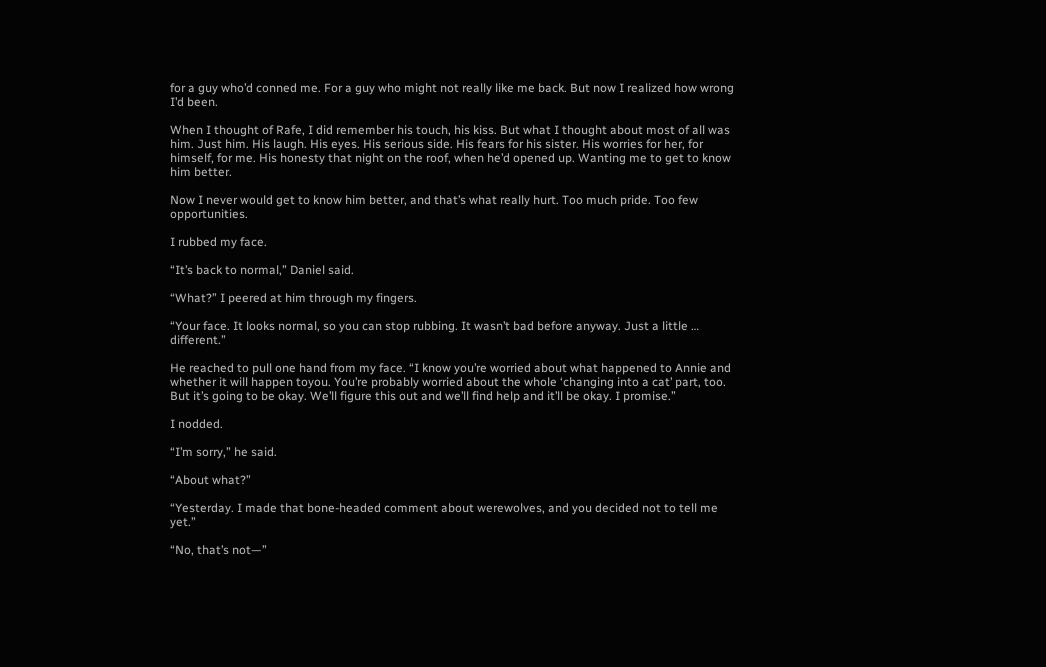for a guy who’d conned me. For a guy who might not really like me back. But now I realized how wrong I’d been.

When I thought of Rafe, I did remember his touch, his kiss. But what I thought about most of all was him. Just him. His laugh. His eyes. His serious side. His fears for his sister. His worries for her, for himself, for me. His honesty that night on the roof, when he’d opened up. Wanting me to get to know him better.

Now I never would get to know him better, and that’s what really hurt. Too much pride. Too few opportunities.

I rubbed my face.

“It’s back to normal,” Daniel said.

“What?” I peered at him through my fingers.

“Your face. It looks normal, so you can stop rubbing. It wasn’t bad before anyway. Just a little … different.”

He reached to pull one hand from my face. “I know you’re worried about what happened to Annie and whether it will happen toyou. You’re probably worried about the whole ‘changing into a cat’ part, too. But it’s going to be okay. We’ll figure this out and we’ll find help and it’ll be okay. I promise.”

I nodded.

“I’m sorry,” he said.

“About what?”

“Yesterday. I made that bone-headed comment about werewolves, and you decided not to tell me yet.”

“No, that’s not—”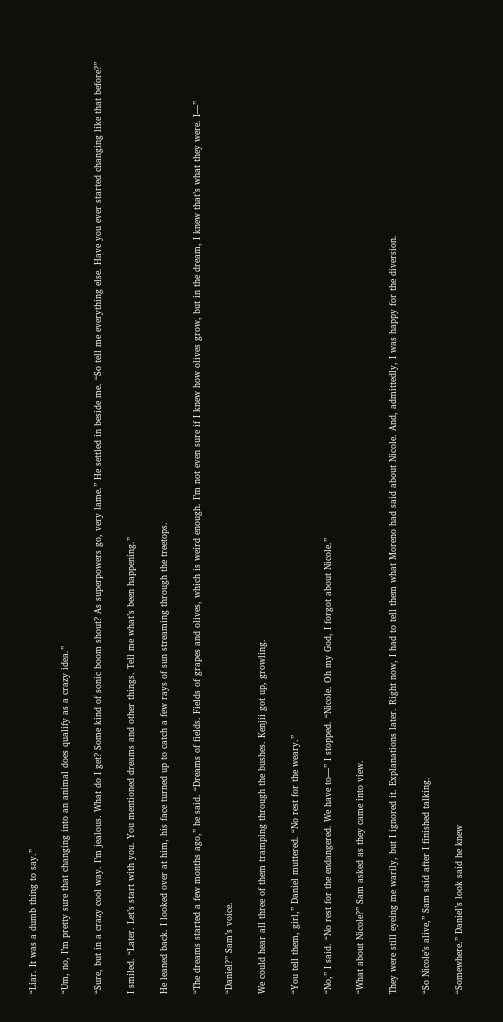“Liar. It was a dumb thing to say.”

“Um, no, I’m pretty sure that changing into an animal does qualify as a crazy idea.”

“Sure, but in a crazy cool way. I’m jealous. What do I get? Some kind of sonic boom shout? As superpowers go, very lame.” He settled in beside me. “So tell me everything else. Have you ever started changing like that before?”

I smiled. “Later. Let’s start with you. You mentioned dreams and other things. Tell me what’s been happening.”

He leaned back. I looked over at him, his face turned up to catch a few rays of sun streaming through the treetops.

“The dreams started a few months ago,” he said. “Dreams of fields. Fields of grapes and olives, which is weird enough. I’m not even sure if I knew how olives grow, but in the dream, I knew that’s what they were. I—”

“Daniel?” Sam’s voice.

We could hear all three of them tramping through the bushes. Kenjii got up, growling.

“You tell them, girl,” Daniel muttered. “No rest for the weary.”

“No,” I said. “No rest for the endangered. We have to—” I stopped. “Nicole. Oh my God, I forgot about Nicole.”

“What about Nicole?” Sam asked as they came into view.

They were still eyeing me warily, but I ignored it. Explanations later. Right now, I had to tell them what Moreno had said about Nicole. And, admittedly, I was happy for the diversion.

“So Nicole’s alive,” Sam said after I finished talking.

“Somewhere.” Daniel’s look said he knew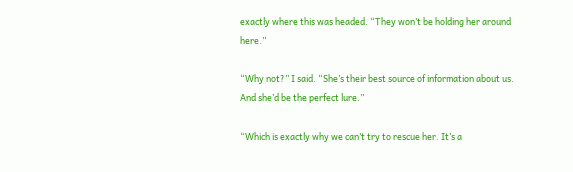exactly where this was headed. “They won’t be holding her around here.”

“Why not?” I said. “She’s their best source of information about us. And she’d be the perfect lure.”

“Which is exactly why we can’t try to rescue her. It’s a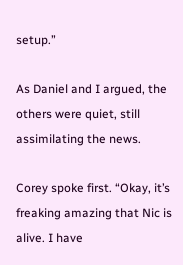setup.”

As Daniel and I argued, the others were quiet, still assimilating the news.

Corey spoke first. “Okay, it’s freaking amazing that Nic is alive. I have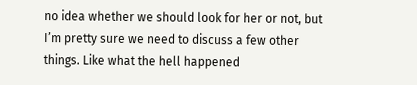no idea whether we should look for her or not, but I’m pretty sure we need to discuss a few other things. Like what the hell happened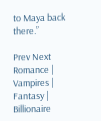to Maya back there.”

Prev Next
Romance | Vampires | Fantasy | Billionaire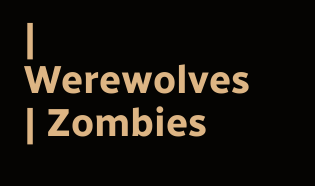| Werewolves | Zombies